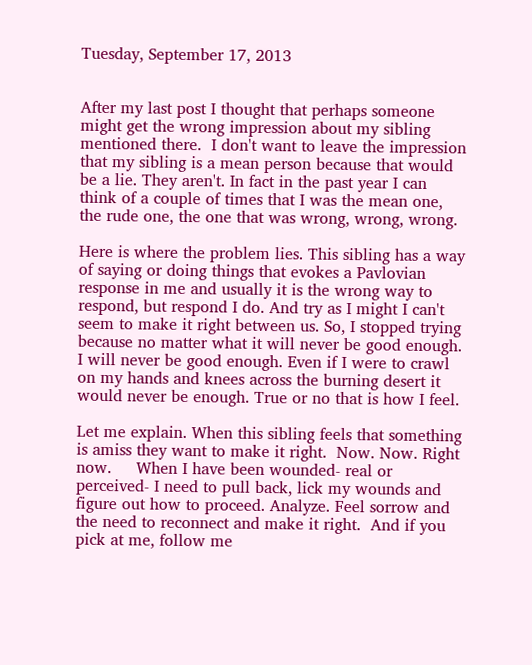Tuesday, September 17, 2013


After my last post I thought that perhaps someone might get the wrong impression about my sibling mentioned there.  I don't want to leave the impression that my sibling is a mean person because that would be a lie. They aren't. In fact in the past year I can think of a couple of times that I was the mean one, the rude one, the one that was wrong, wrong, wrong.

Here is where the problem lies. This sibling has a way of saying or doing things that evokes a Pavlovian response in me and usually it is the wrong way to respond, but respond I do. And try as I might I can't seem to make it right between us. So, I stopped trying because no matter what it will never be good enough. I will never be good enough. Even if I were to crawl on my hands and knees across the burning desert it would never be enough. True or no that is how I feel.

Let me explain. When this sibling feels that something is amiss they want to make it right.  Now. Now. Right now.     When I have been wounded- real or perceived- I need to pull back, lick my wounds and figure out how to proceed. Analyze. Feel sorrow and the need to reconnect and make it right.  And if you pick at me, follow me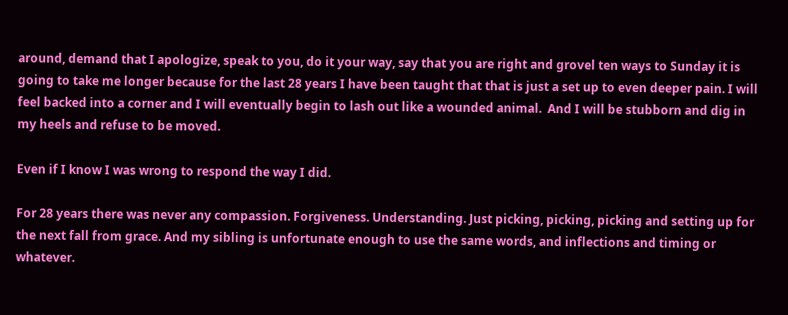around, demand that I apologize, speak to you, do it your way, say that you are right and grovel ten ways to Sunday it is going to take me longer because for the last 28 years I have been taught that that is just a set up to even deeper pain. I will feel backed into a corner and I will eventually begin to lash out like a wounded animal.  And I will be stubborn and dig in my heels and refuse to be moved.

Even if I know I was wrong to respond the way I did.

For 28 years there was never any compassion. Forgiveness. Understanding. Just picking, picking, picking and setting up for the next fall from grace. And my sibling is unfortunate enough to use the same words, and inflections and timing or whatever.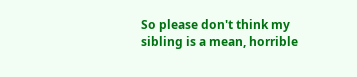So please don't think my sibling is a mean, horrible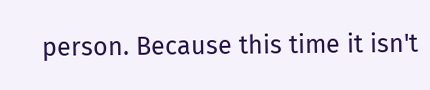person. Because this time it isn't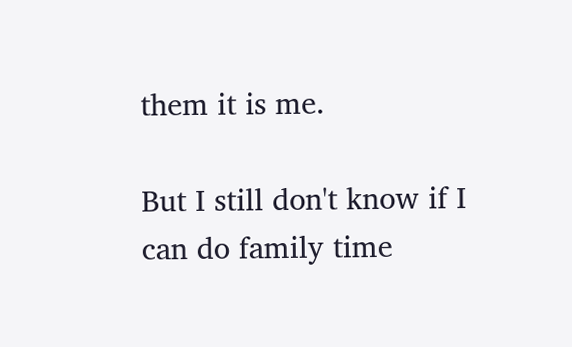them it is me.

But I still don't know if I can do family time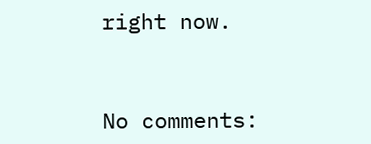right now.


No comments: